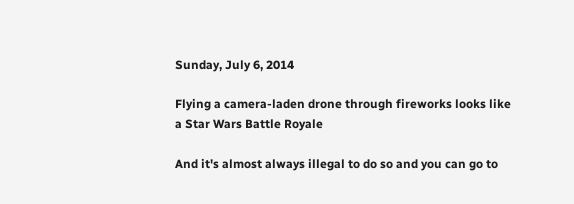Sunday, July 6, 2014

Flying a camera-laden drone through fireworks looks like a Star Wars Battle Royale

And it's almost always illegal to do so and you can go to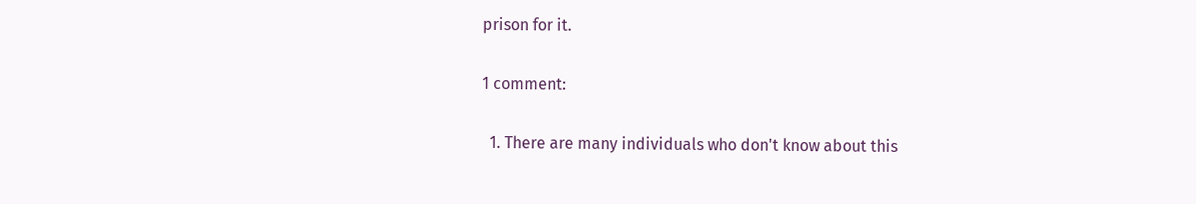prison for it.

1 comment:

  1. There are many individuals who don't know about this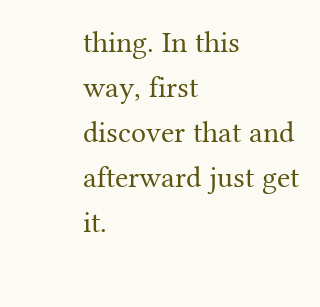thing. In this way, first discover that and afterward just get it.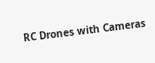RC Drones with Cameras